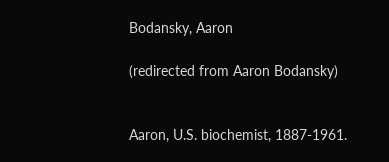Bodansky, Aaron

(redirected from Aaron Bodansky)


Aaron, U.S. biochemist, 1887-1961.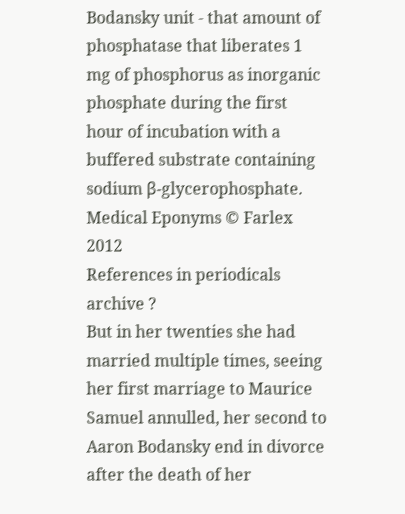Bodansky unit - that amount of phosphatase that liberates 1 mg of phosphorus as inorganic phosphate during the first hour of incubation with a buffered substrate containing sodium β-glycerophosphate.
Medical Eponyms © Farlex 2012
References in periodicals archive ?
But in her twenties she had married multiple times, seeing her first marriage to Maurice Samuel annulled, her second to Aaron Bodansky end in divorce after the death of her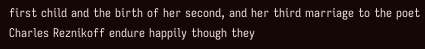first child and the birth of her second, and her third marriage to the poet Charles Reznikoff endure happily though they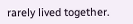rarely lived together.